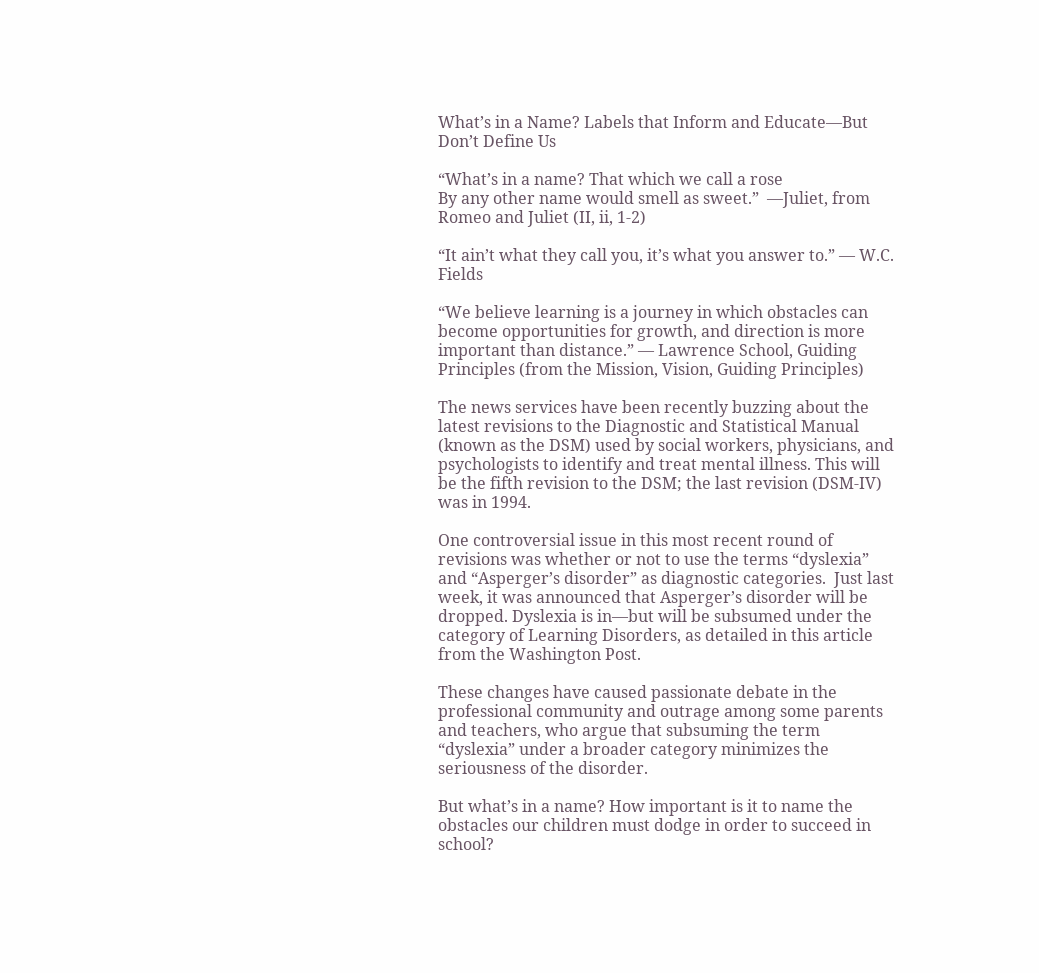What’s in a Name? Labels that Inform and Educate—But Don’t Define Us

“What’s in a name? That which we call a rose
By any other name would smell as sweet.”  ―Juliet, from Romeo and Juliet (II, ii, 1-2)

“It ain’t what they call you, it’s what you answer to.” ― W.C. Fields

“We believe learning is a journey in which obstacles can become opportunities for growth, and direction is more important than distance.” ― Lawrence School, Guiding Principles (from the Mission, Vision, Guiding Principles)

The news services have been recently buzzing about the latest revisions to the Diagnostic and Statistical Manual (known as the DSM) used by social workers, physicians, and psychologists to identify and treat mental illness. This will be the fifth revision to the DSM; the last revision (DSM-IV) was in 1994.

One controversial issue in this most recent round of revisions was whether or not to use the terms “dyslexia” and “Asperger’s disorder” as diagnostic categories.  Just last week, it was announced that Asperger’s disorder will be dropped. Dyslexia is in—but will be subsumed under the category of Learning Disorders, as detailed in this article from the Washington Post.

These changes have caused passionate debate in the professional community and outrage among some parents and teachers, who argue that subsuming the term “dyslexia” under a broader category minimizes the seriousness of the disorder.

But what’s in a name? How important is it to name the obstacles our children must dodge in order to succeed in school?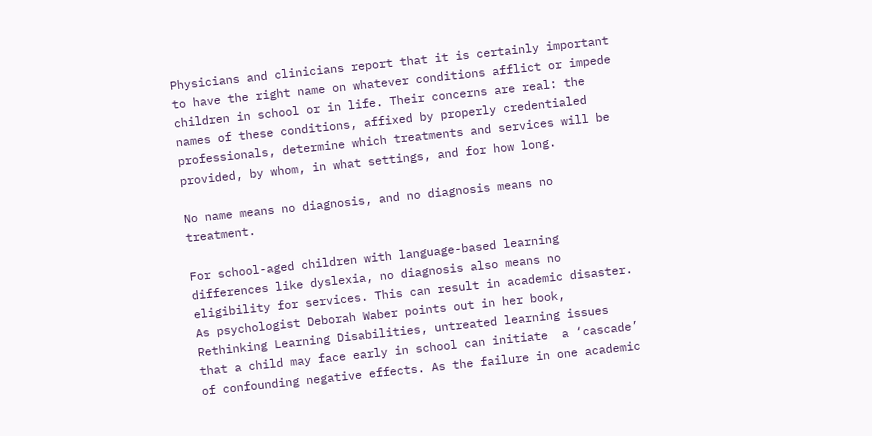Physicians and clinicians report that it is certainly important to have the right name on whatever conditions afflict or impede children in school or in life. Their concerns are real: the names of these conditions, affixed by properly credentialed professionals, determine which treatments and services will be provided, by whom, in what settings, and for how long.

No name means no diagnosis, and no diagnosis means no treatment.

For school-aged children with language-based learning differences like dyslexia, no diagnosis also means no eligibility for services. This can result in academic disaster. As psychologist Deborah Waber points out in her book, Rethinking Learning Disabilities, untreated learning issues that a child may face early in school can initiate  a ‘cascade’ of confounding negative effects. As the failure in one academic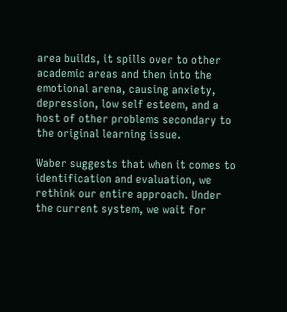area builds, it spills over to other academic areas and then into the emotional arena, causing anxiety, depression, low self esteem, and a host of other problems secondary to the original learning issue.

Waber suggests that when it comes to identification and evaluation, we rethink our entire approach. Under the current system, we wait for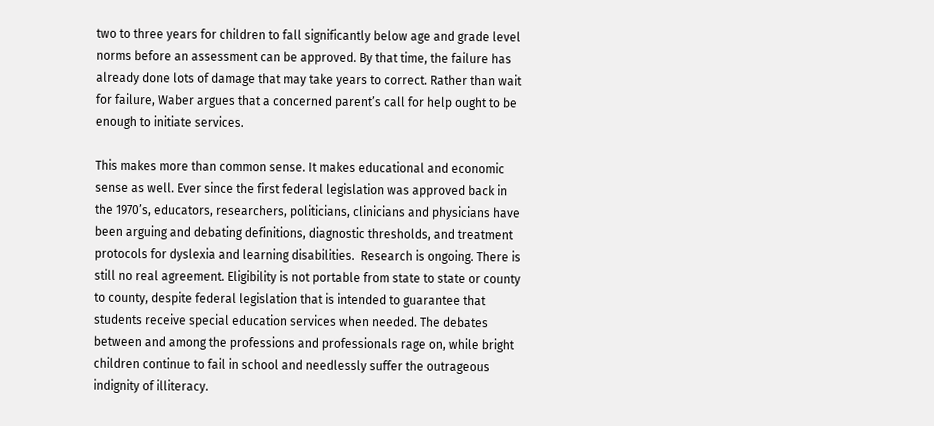two to three years for children to fall significantly below age and grade level norms before an assessment can be approved. By that time, the failure has already done lots of damage that may take years to correct. Rather than wait for failure, Waber argues that a concerned parent’s call for help ought to be enough to initiate services.

This makes more than common sense. It makes educational and economic sense as well. Ever since the first federal legislation was approved back in the 1970’s, educators, researchers, politicians, clinicians and physicians have been arguing and debating definitions, diagnostic thresholds, and treatment protocols for dyslexia and learning disabilities.  Research is ongoing. There is still no real agreement. Eligibility is not portable from state to state or county to county, despite federal legislation that is intended to guarantee that students receive special education services when needed. The debates between and among the professions and professionals rage on, while bright children continue to fail in school and needlessly suffer the outrageous indignity of illiteracy.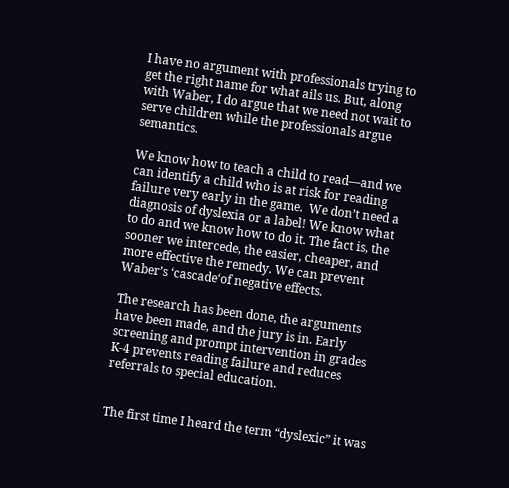I have no argument with professionals trying to get the right name for what ails us. But, along with Waber, I do argue that we need not wait to serve children while the professionals argue semantics.

We know how to teach a child to read—and we can identify a child who is at risk for reading failure very early in the game.  We don’t need a diagnosis of dyslexia or a label! We know what to do and we know how to do it. The fact is, the sooner we intercede, the easier, cheaper, and more effective the remedy. We can prevent Waber’s ‘cascade‘of negative effects.

The research has been done, the arguments have been made, and the jury is in. Early screening and prompt intervention in grades K-4 prevents reading failure and reduces referrals to special education.


The first time I heard the term “dyslexic” it was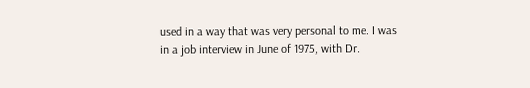used in a way that was very personal to me. I was in a job interview in June of 1975, with Dr.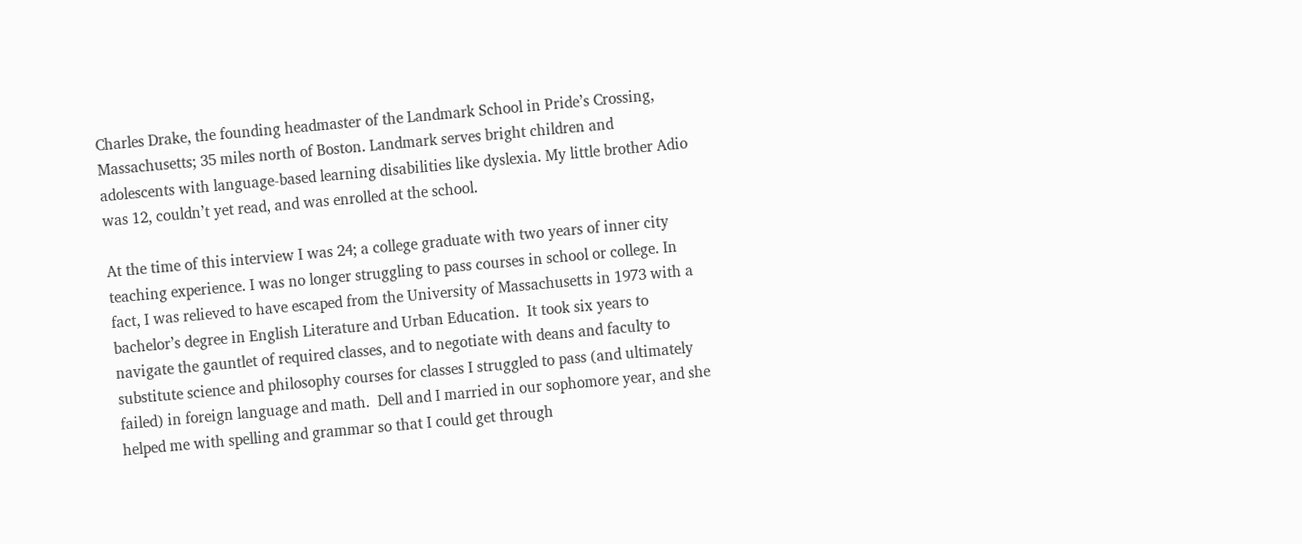Charles Drake, the founding headmaster of the Landmark School in Pride’s Crossing, Massachusetts; 35 miles north of Boston. Landmark serves bright children and adolescents with language-based learning disabilities like dyslexia. My little brother Adio was 12, couldn’t yet read, and was enrolled at the school.

At the time of this interview I was 24; a college graduate with two years of inner city teaching experience. I was no longer struggling to pass courses in school or college. In fact, I was relieved to have escaped from the University of Massachusetts in 1973 with a bachelor’s degree in English Literature and Urban Education.  It took six years to navigate the gauntlet of required classes, and to negotiate with deans and faculty to substitute science and philosophy courses for classes I struggled to pass (and ultimately failed) in foreign language and math.  Dell and I married in our sophomore year, and she helped me with spelling and grammar so that I could get through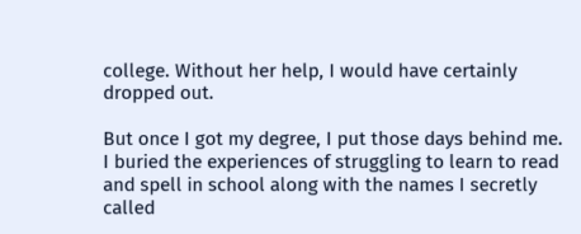college. Without her help, I would have certainly dropped out.

But once I got my degree, I put those days behind me.  I buried the experiences of struggling to learn to read and spell in school along with the names I secretly called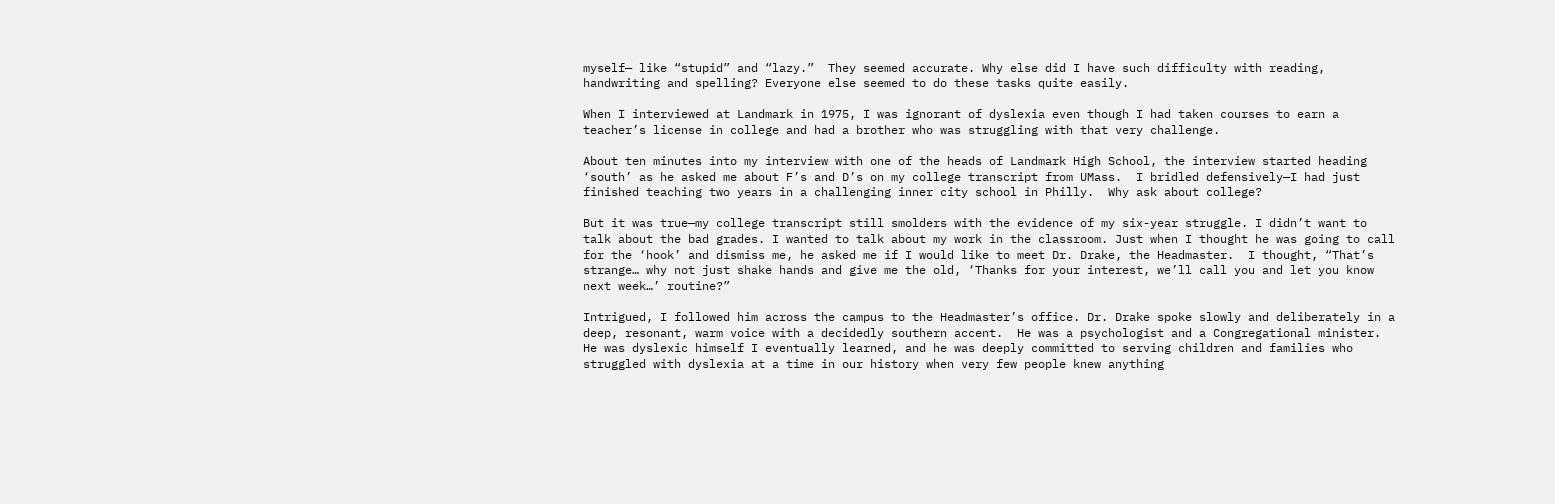myself— like “stupid” and “lazy.”  They seemed accurate. Why else did I have such difficulty with reading, handwriting and spelling? Everyone else seemed to do these tasks quite easily.

When I interviewed at Landmark in 1975, I was ignorant of dyslexia even though I had taken courses to earn a teacher’s license in college and had a brother who was struggling with that very challenge.

About ten minutes into my interview with one of the heads of Landmark High School, the interview started heading ‘south’ as he asked me about F’s and D’s on my college transcript from UMass.  I bridled defensively—I had just finished teaching two years in a challenging inner city school in Philly.  Why ask about college?

But it was true—my college transcript still smolders with the evidence of my six-year struggle. I didn’t want to talk about the bad grades. I wanted to talk about my work in the classroom. Just when I thought he was going to call for the ‘hook’ and dismiss me, he asked me if I would like to meet Dr. Drake, the Headmaster.  I thought, “That’s strange… why not just shake hands and give me the old, ‘Thanks for your interest, we’ll call you and let you know next week…’ routine?”

Intrigued, I followed him across the campus to the Headmaster’s office. Dr. Drake spoke slowly and deliberately in a deep, resonant, warm voice with a decidedly southern accent.  He was a psychologist and a Congregational minister. He was dyslexic himself I eventually learned, and he was deeply committed to serving children and families who struggled with dyslexia at a time in our history when very few people knew anything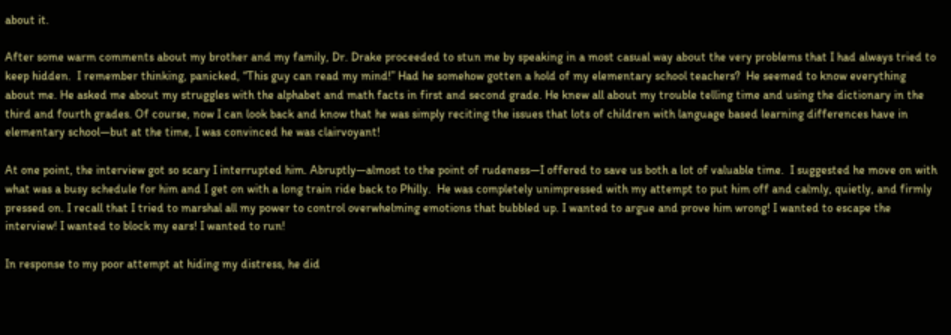about it.

After some warm comments about my brother and my family, Dr. Drake proceeded to stun me by speaking in a most casual way about the very problems that I had always tried to keep hidden.  I remember thinking, panicked, “This guy can read my mind!” Had he somehow gotten a hold of my elementary school teachers?  He seemed to know everything about me. He asked me about my struggles with the alphabet and math facts in first and second grade. He knew all about my trouble telling time and using the dictionary in the third and fourth grades. Of course, now I can look back and know that he was simply reciting the issues that lots of children with language based learning differences have in elementary school—but at the time, I was convinced he was clairvoyant!

At one point, the interview got so scary I interrupted him. Abruptly—almost to the point of rudeness—I offered to save us both a lot of valuable time.  I suggested he move on with what was a busy schedule for him and I get on with a long train ride back to Philly.  He was completely unimpressed with my attempt to put him off and calmly, quietly, and firmly pressed on. I recall that I tried to marshal all my power to control overwhelming emotions that bubbled up. I wanted to argue and prove him wrong! I wanted to escape the interview! I wanted to block my ears! I wanted to run!

In response to my poor attempt at hiding my distress, he did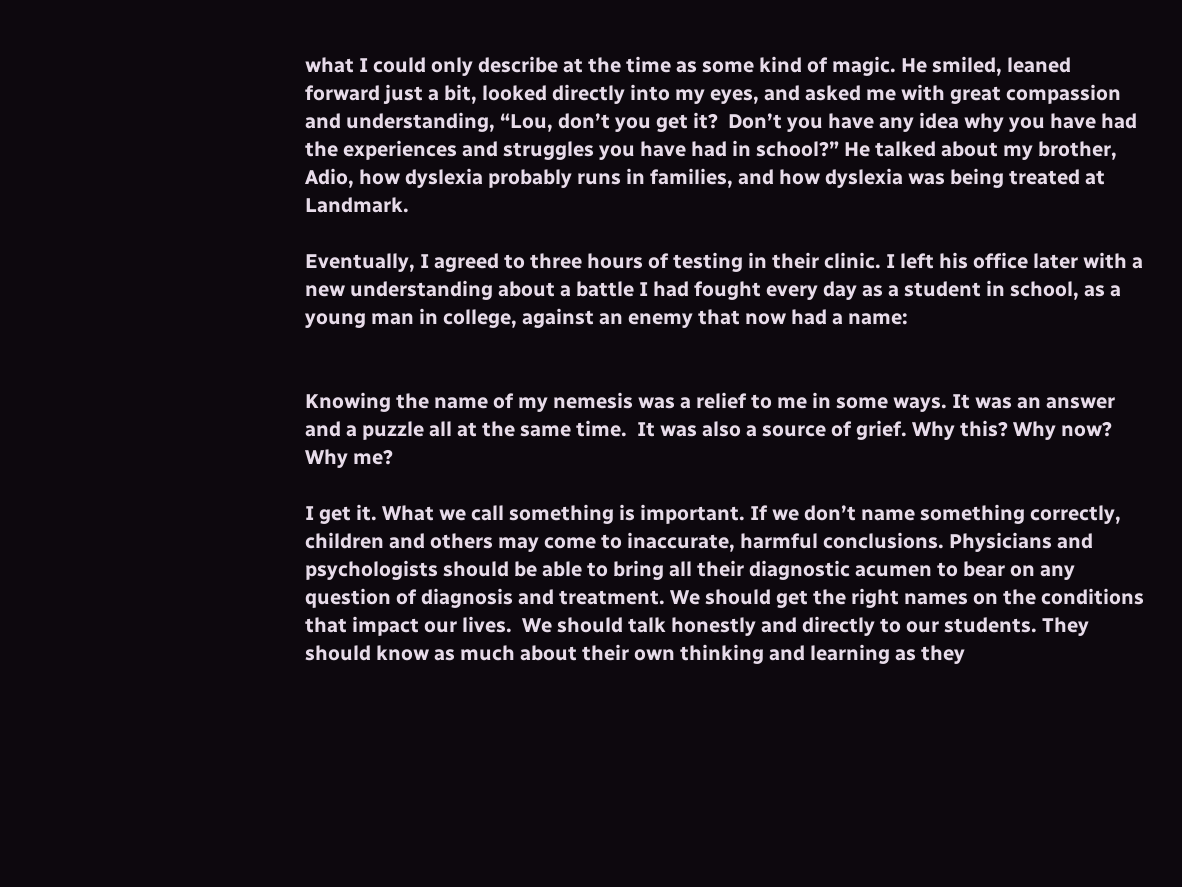what I could only describe at the time as some kind of magic. He smiled, leaned forward just a bit, looked directly into my eyes, and asked me with great compassion and understanding, “Lou, don’t you get it?  Don’t you have any idea why you have had the experiences and struggles you have had in school?” He talked about my brother, Adio, how dyslexia probably runs in families, and how dyslexia was being treated at Landmark.

Eventually, I agreed to three hours of testing in their clinic. I left his office later with a new understanding about a battle I had fought every day as a student in school, as a young man in college, against an enemy that now had a name:


Knowing the name of my nemesis was a relief to me in some ways. It was an answer and a puzzle all at the same time.  It was also a source of grief. Why this? Why now? Why me?

I get it. What we call something is important. If we don’t name something correctly, children and others may come to inaccurate, harmful conclusions. Physicians and psychologists should be able to bring all their diagnostic acumen to bear on any question of diagnosis and treatment. We should get the right names on the conditions that impact our lives.  We should talk honestly and directly to our students. They should know as much about their own thinking and learning as they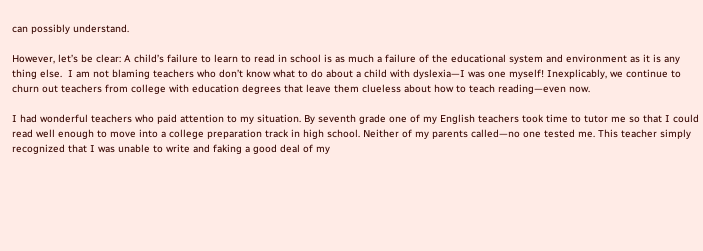can possibly understand.

However, let’s be clear: A child’s failure to learn to read in school is as much a failure of the educational system and environment as it is any thing else.  I am not blaming teachers who don’t know what to do about a child with dyslexia—I was one myself! Inexplicably, we continue to churn out teachers from college with education degrees that leave them clueless about how to teach reading—even now.

I had wonderful teachers who paid attention to my situation. By seventh grade one of my English teachers took time to tutor me so that I could read well enough to move into a college preparation track in high school. Neither of my parents called—no one tested me. This teacher simply recognized that I was unable to write and faking a good deal of my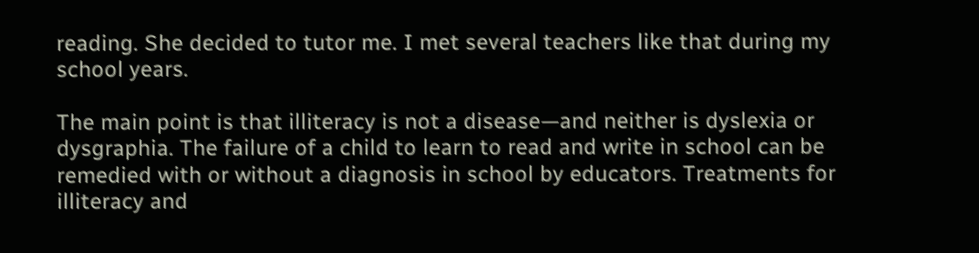reading. She decided to tutor me. I met several teachers like that during my school years.

The main point is that illiteracy is not a disease—and neither is dyslexia or dysgraphia. The failure of a child to learn to read and write in school can be remedied with or without a diagnosis in school by educators. Treatments for illiteracy and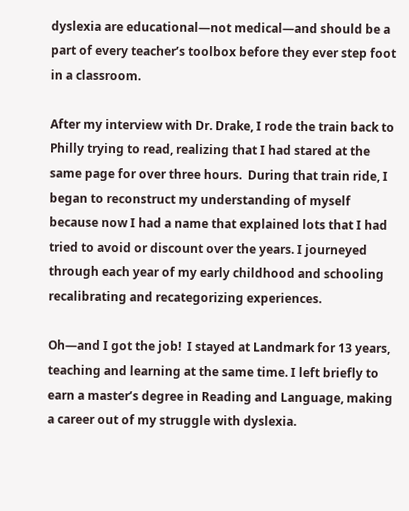dyslexia are educational—not medical—and should be a part of every teacher’s toolbox before they ever step foot in a classroom.

After my interview with Dr. Drake, I rode the train back to Philly trying to read, realizing that I had stared at the same page for over three hours.  During that train ride, I began to reconstruct my understanding of myself because now I had a name that explained lots that I had tried to avoid or discount over the years. I journeyed through each year of my early childhood and schooling recalibrating and recategorizing experiences.

Oh—and I got the job!  I stayed at Landmark for 13 years, teaching and learning at the same time. I left briefly to earn a master’s degree in Reading and Language, making a career out of my struggle with dyslexia.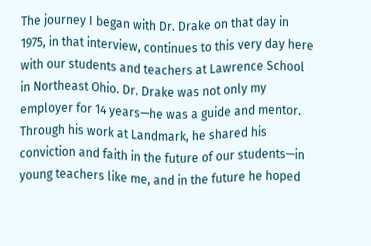The journey I began with Dr. Drake on that day in 1975, in that interview, continues to this very day here with our students and teachers at Lawrence School in Northeast Ohio. Dr. Drake was not only my employer for 14 years—he was a guide and mentor. Through his work at Landmark, he shared his conviction and faith in the future of our students—in young teachers like me, and in the future he hoped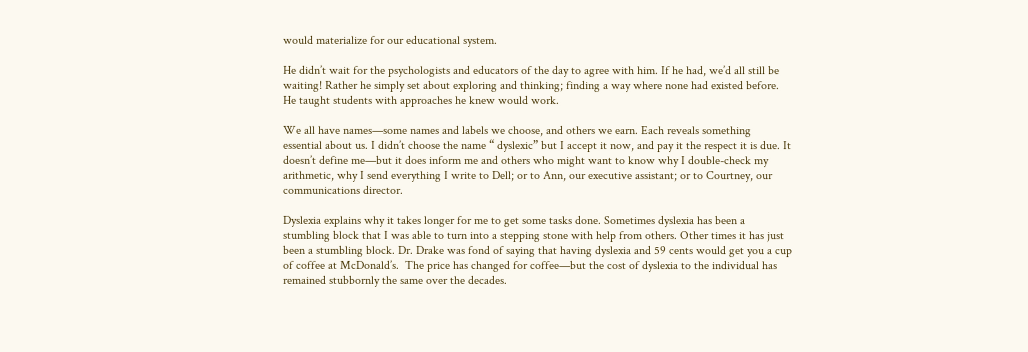would materialize for our educational system.

He didn’t wait for the psychologists and educators of the day to agree with him. If he had, we’d all still be waiting! Rather he simply set about exploring and thinking; finding a way where none had existed before. He taught students with approaches he knew would work.

We all have names—some names and labels we choose, and others we earn. Each reveals something essential about us. I didn’t choose the name “ dyslexic” but I accept it now, and pay it the respect it is due. It doesn’t define me—but it does inform me and others who might want to know why I double-check my arithmetic, why I send everything I write to Dell; or to Ann, our executive assistant; or to Courtney, our communications director.

Dyslexia explains why it takes longer for me to get some tasks done. Sometimes dyslexia has been a stumbling block that I was able to turn into a stepping stone with help from others. Other times it has just been a stumbling block. Dr. Drake was fond of saying that having dyslexia and 59 cents would get you a cup of coffee at McDonald’s.  The price has changed for coffee—but the cost of dyslexia to the individual has remained stubbornly the same over the decades.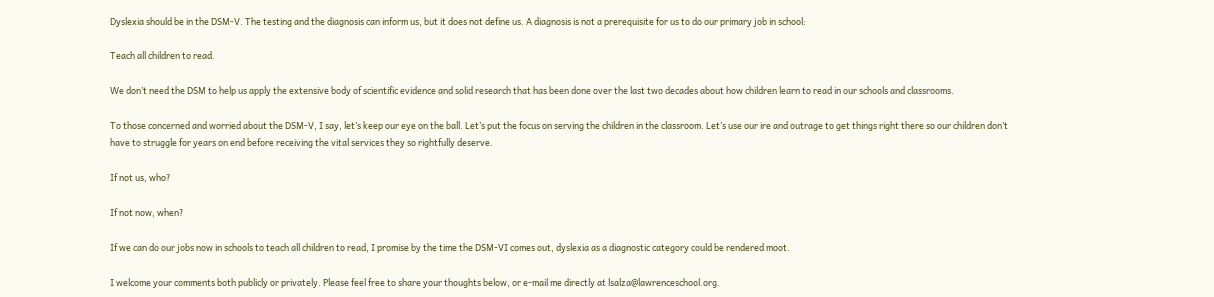Dyslexia should be in the DSM-V. The testing and the diagnosis can inform us, but it does not define us. A diagnosis is not a prerequisite for us to do our primary job in school:

Teach all children to read.

We don’t need the DSM to help us apply the extensive body of scientific evidence and solid research that has been done over the last two decades about how children learn to read in our schools and classrooms.

To those concerned and worried about the DSM-V, I say, let’s keep our eye on the ball. Let’s put the focus on serving the children in the classroom. Let’s use our ire and outrage to get things right there so our children don’t have to struggle for years on end before receiving the vital services they so rightfully deserve.

If not us, who?

If not now, when?

If we can do our jobs now in schools to teach all children to read, I promise by the time the DSM-VI comes out, dyslexia as a diagnostic category could be rendered moot.

I welcome your comments both publicly or privately. Please feel free to share your thoughts below, or e-mail me directly at lsalza@lawrenceschool.org.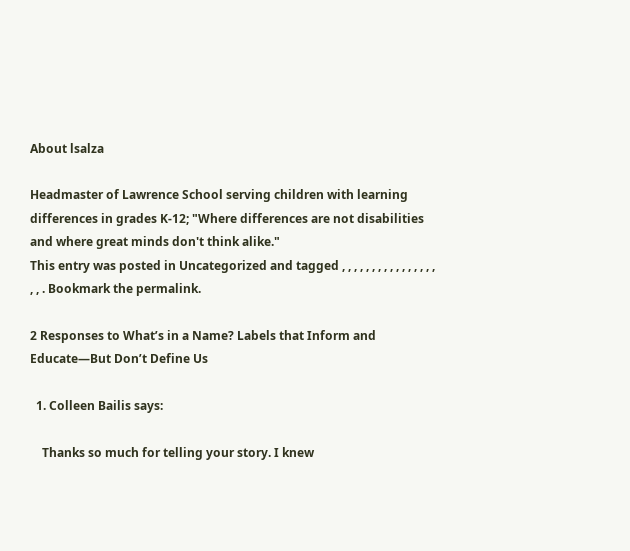About lsalza

Headmaster of Lawrence School serving children with learning differences in grades K-12; "Where differences are not disabilities and where great minds don't think alike."
This entry was posted in Uncategorized and tagged , , , , , , , , , , , , , , , , , , . Bookmark the permalink.

2 Responses to What’s in a Name? Labels that Inform and Educate—But Don’t Define Us

  1. Colleen Bailis says:

    Thanks so much for telling your story. I knew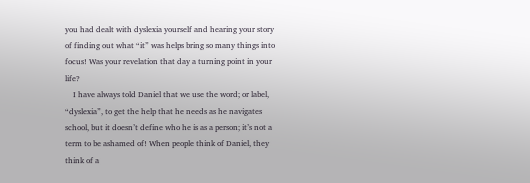you had dealt with dyslexia yourself and hearing your story of finding out what “it” was helps bring so many things into focus! Was your revelation that day a turning point in your life?
    I have always told Daniel that we use the word; or label, “dyslexia”, to get the help that he needs as he navigates school, but it doesn’t define who he is as a person; it’s not a term to be ashamed of! When people think of Daniel, they think of a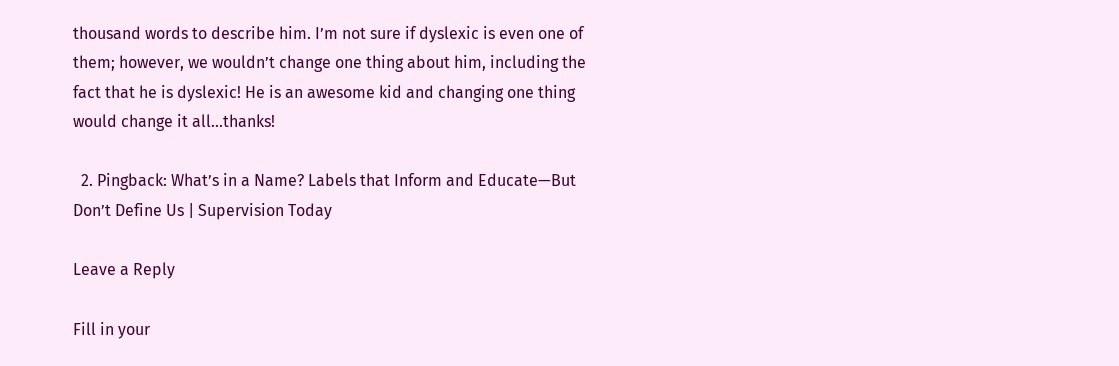thousand words to describe him. I’m not sure if dyslexic is even one of them; however, we wouldn’t change one thing about him, including the fact that he is dyslexic! He is an awesome kid and changing one thing would change it all…thanks!

  2. Pingback: What’s in a Name? Labels that Inform and Educate—But Don’t Define Us | Supervision Today

Leave a Reply

Fill in your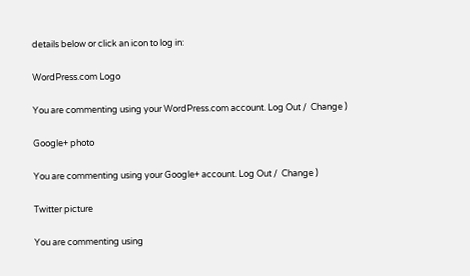details below or click an icon to log in:

WordPress.com Logo

You are commenting using your WordPress.com account. Log Out /  Change )

Google+ photo

You are commenting using your Google+ account. Log Out /  Change )

Twitter picture

You are commenting using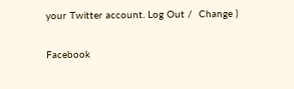your Twitter account. Log Out /  Change )

Facebook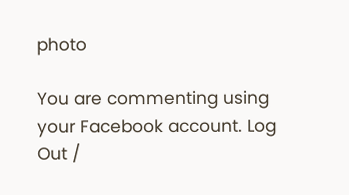photo

You are commenting using your Facebook account. Log Out /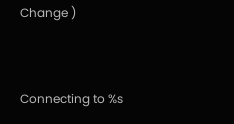Change )


Connecting to %s